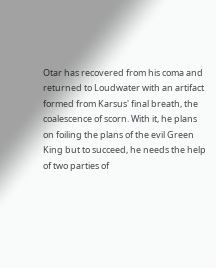Otar has recovered from his coma and returned to Loudwater with an artifact formed from Karsus' final breath, the coalescence of scorn. With it, he plans on foiling the plans of the evil Green King but to succeed, he needs the help of two parties of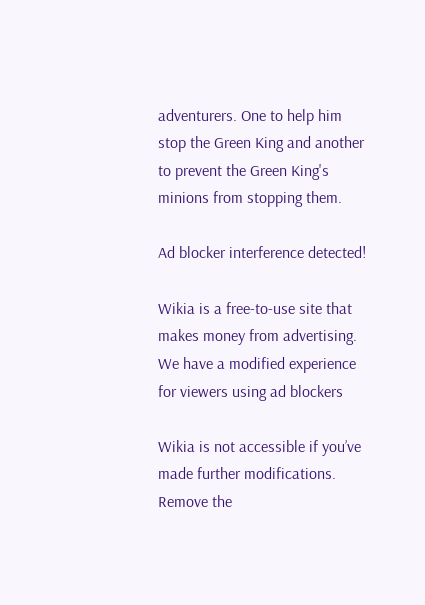adventurers. One to help him stop the Green King and another to prevent the Green King's minions from stopping them.

Ad blocker interference detected!

Wikia is a free-to-use site that makes money from advertising. We have a modified experience for viewers using ad blockers

Wikia is not accessible if you’ve made further modifications. Remove the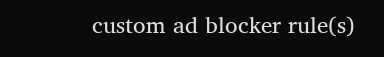custom ad blocker rule(s)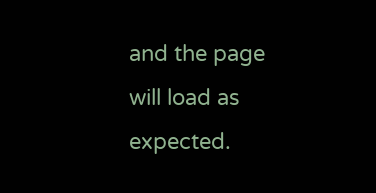and the page will load as expected.